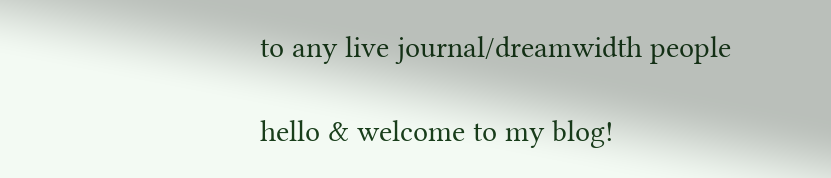to any live journal/dreamwidth people

hello & welcome to my blog!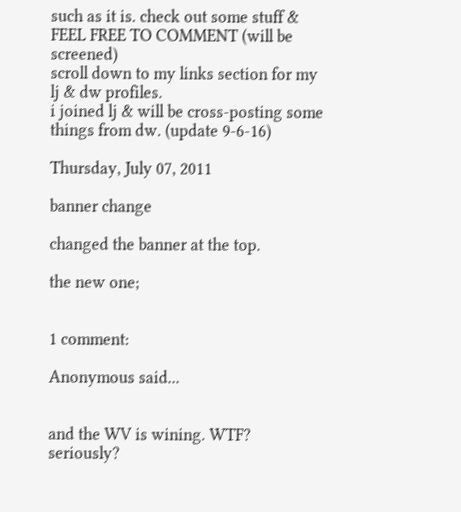such as it is. check out some stuff & FEEL FREE TO COMMENT (will be screened)
scroll down to my links section for my lj & dw profiles.
i joined lj & will be cross-posting some things from dw. (update 9-6-16)

Thursday, July 07, 2011

banner change

changed the banner at the top.

the new one;


1 comment:

Anonymous said...


and the WV is wining. WTF? seriously?